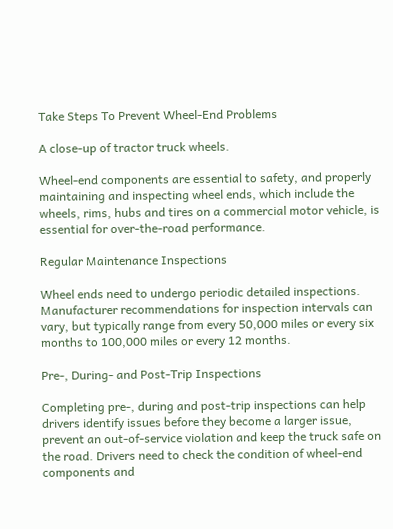Take Steps To Prevent Wheel-End Problems

A close-up of tractor truck wheels.

Wheel-end components are essential to safety, and properly maintaining and inspecting wheel ends, which include the wheels, rims, hubs and tires on a commercial motor vehicle, is essential for over-the-road performance.

Regular Maintenance Inspections

Wheel ends need to undergo periodic detailed inspections. Manufacturer recommendations for inspection intervals can vary, but typically range from every 50,000 miles or every six months to 100,000 miles or every 12 months.

Pre-, During- and Post-Trip Inspections

Completing pre-, during and post-trip inspections can help drivers identify issues before they become a larger issue, prevent an out-of-service violation and keep the truck safe on the road. Drivers need to check the condition of wheel-end components and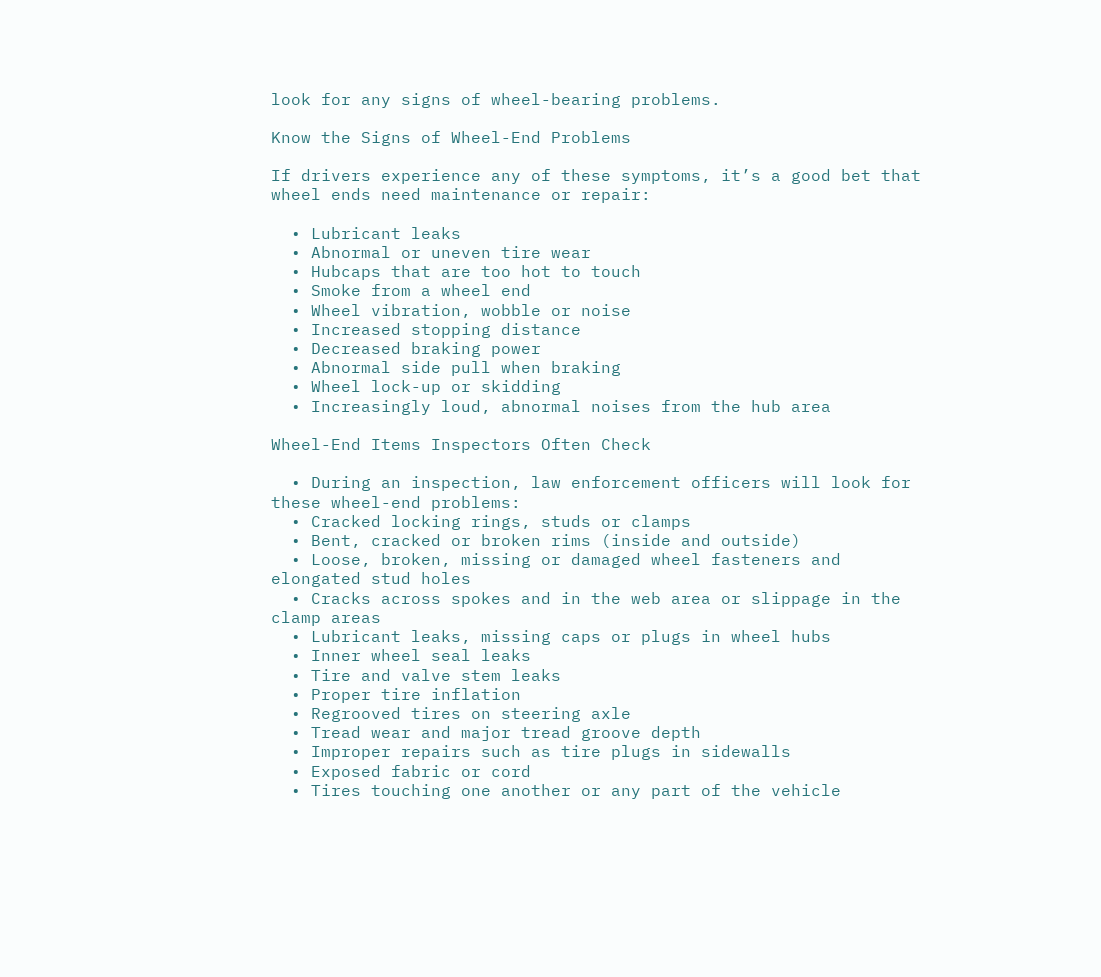look for any signs of wheel-bearing problems.

Know the Signs of Wheel-End Problems

If drivers experience any of these symptoms, it’s a good bet that wheel ends need maintenance or repair:

  • Lubricant leaks
  • Abnormal or uneven tire wear
  • Hubcaps that are too hot to touch
  • Smoke from a wheel end
  • Wheel vibration, wobble or noise
  • Increased stopping distance
  • Decreased braking power
  • Abnormal side pull when braking
  • Wheel lock-up or skidding
  • Increasingly loud, abnormal noises from the hub area

Wheel-End Items Inspectors Often Check

  • During an inspection, law enforcement officers will look for these wheel-end problems:
  • Cracked locking rings, studs or clamps
  • Bent, cracked or broken rims (inside and outside)
  • Loose, broken, missing or damaged wheel fasteners and elongated stud holes
  • Cracks across spokes and in the web area or slippage in the clamp areas
  • Lubricant leaks, missing caps or plugs in wheel hubs
  • Inner wheel seal leaks
  • Tire and valve stem leaks
  • Proper tire inflation
  • Regrooved tires on steering axle
  • Tread wear and major tread groove depth
  • Improper repairs such as tire plugs in sidewalls
  • Exposed fabric or cord
  • Tires touching one another or any part of the vehicle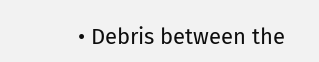• Debris between the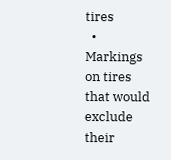tires
  • Markings on tires that would exclude their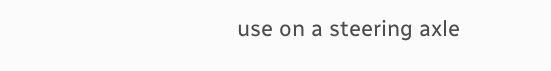use on a steering axle